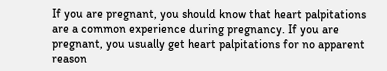If you are pregnant, you should know that heart palpitations are a common experience during pregnancy. If you are pregnant, you usually get heart palpitations for no apparent reason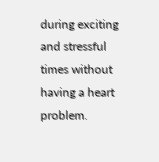during exciting and stressful times without having a heart problem.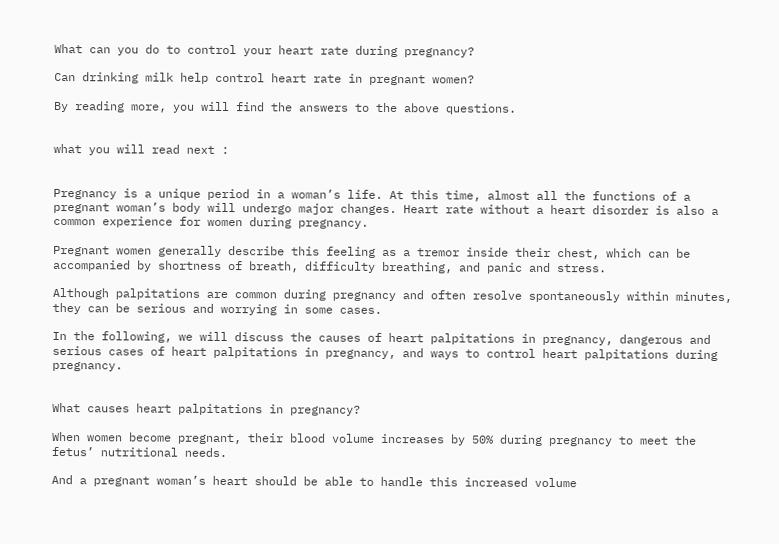What can you do to control your heart rate during pregnancy?

Can drinking milk help control heart rate in pregnant women?

By reading more, you will find the answers to the above questions.


what you will read next :


Pregnancy is a unique period in a woman’s life. At this time, almost all the functions of a pregnant woman’s body will undergo major changes. Heart rate without a heart disorder is also a common experience for women during pregnancy.

Pregnant women generally describe this feeling as a tremor inside their chest, which can be accompanied by shortness of breath, difficulty breathing, and panic and stress.

Although palpitations are common during pregnancy and often resolve spontaneously within minutes, they can be serious and worrying in some cases.

In the following, we will discuss the causes of heart palpitations in pregnancy, dangerous and serious cases of heart palpitations in pregnancy, and ways to control heart palpitations during pregnancy.


What causes heart palpitations in pregnancy?

When women become pregnant, their blood volume increases by 50% during pregnancy to meet the fetus’ nutritional needs.

And a pregnant woman’s heart should be able to handle this increased volume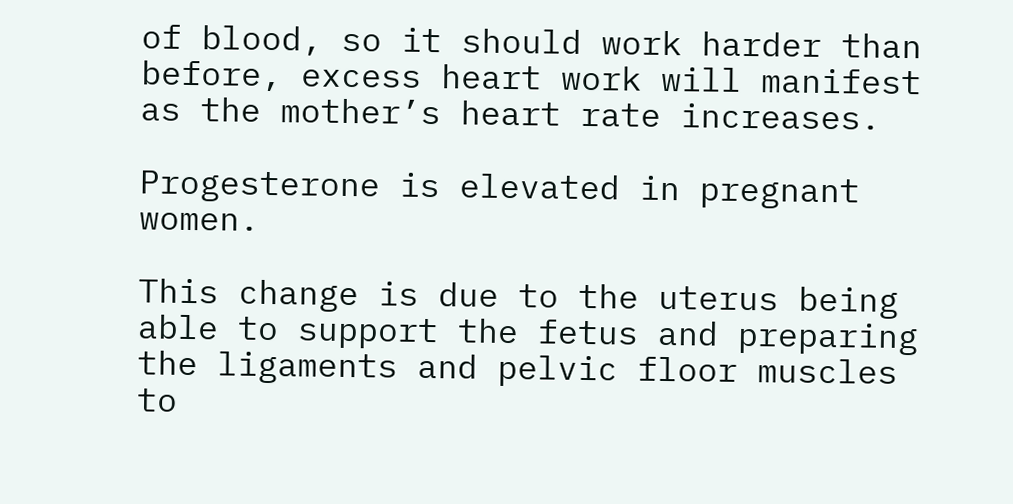of blood, so it should work harder than before, excess heart work will manifest as the mother’s heart rate increases.

Progesterone is elevated in pregnant women.

This change is due to the uterus being able to support the fetus and preparing the ligaments and pelvic floor muscles to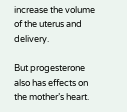increase the volume of the uterus and delivery.

But progesterone also has effects on the mother’s heart.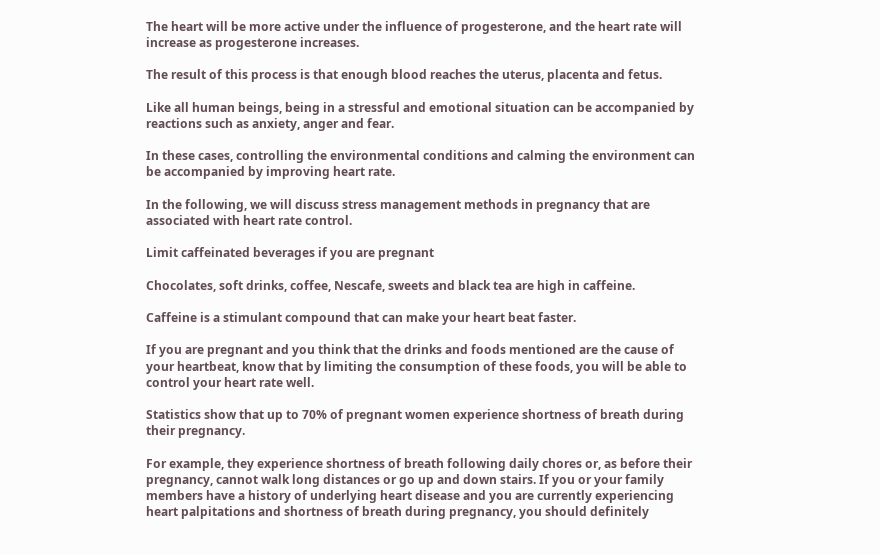The heart will be more active under the influence of progesterone, and the heart rate will increase as progesterone increases.

The result of this process is that enough blood reaches the uterus, placenta and fetus.

Like all human beings, being in a stressful and emotional situation can be accompanied by reactions such as anxiety, anger and fear.

In these cases, controlling the environmental conditions and calming the environment can be accompanied by improving heart rate.

In the following, we will discuss stress management methods in pregnancy that are associated with heart rate control.

Limit caffeinated beverages if you are pregnant

Chocolates, soft drinks, coffee, Nescafe, sweets and black tea are high in caffeine.

Caffeine is a stimulant compound that can make your heart beat faster.

If you are pregnant and you think that the drinks and foods mentioned are the cause of your heartbeat, know that by limiting the consumption of these foods, you will be able to control your heart rate well.

Statistics show that up to 70% of pregnant women experience shortness of breath during their pregnancy.

For example, they experience shortness of breath following daily chores or, as before their pregnancy, cannot walk long distances or go up and down stairs. If you or your family members have a history of underlying heart disease and you are currently experiencing heart palpitations and shortness of breath during pregnancy, you should definitely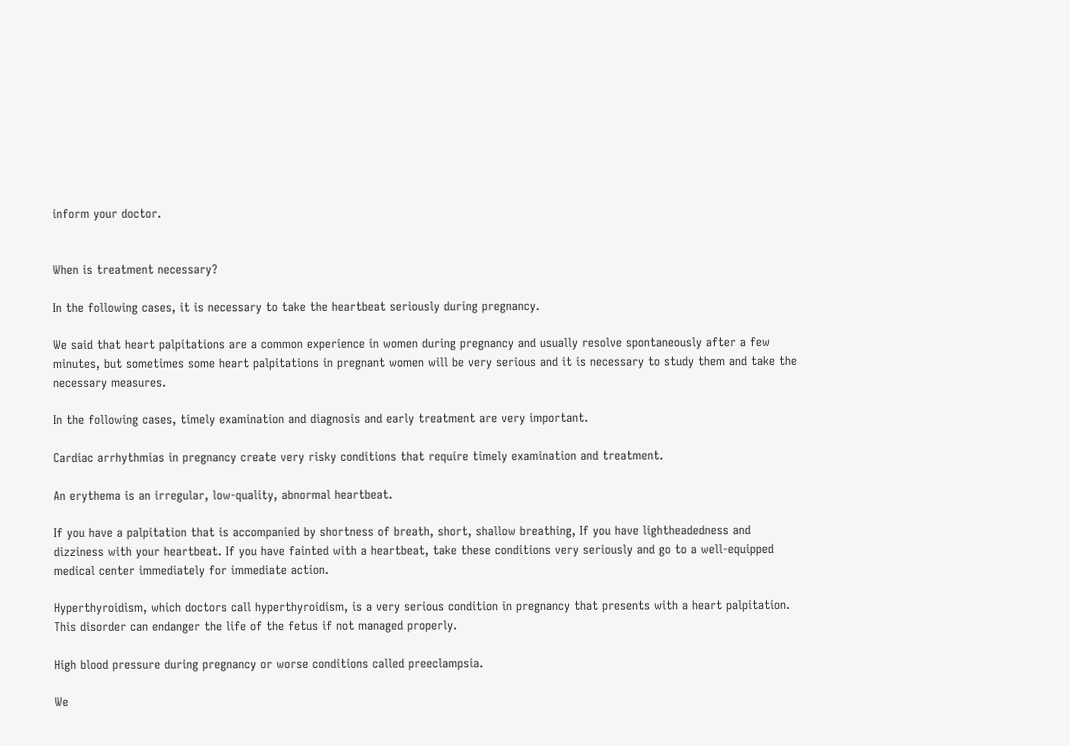inform your doctor.


When is treatment necessary?

In the following cases, it is necessary to take the heartbeat seriously during pregnancy.

We said that heart palpitations are a common experience in women during pregnancy and usually resolve spontaneously after a few minutes, but sometimes some heart palpitations in pregnant women will be very serious and it is necessary to study them and take the necessary measures.

In the following cases, timely examination and diagnosis and early treatment are very important.

Cardiac arrhythmias in pregnancy create very risky conditions that require timely examination and treatment.

An erythema is an irregular, low-quality, abnormal heartbeat.

If you have a palpitation that is accompanied by shortness of breath, short, shallow breathing, If you have lightheadedness and dizziness with your heartbeat. If you have fainted with a heartbeat, take these conditions very seriously and go to a well-equipped medical center immediately for immediate action.

Hyperthyroidism, which doctors call hyperthyroidism, is a very serious condition in pregnancy that presents with a heart palpitation. This disorder can endanger the life of the fetus if not managed properly.

High blood pressure during pregnancy or worse conditions called preeclampsia.

We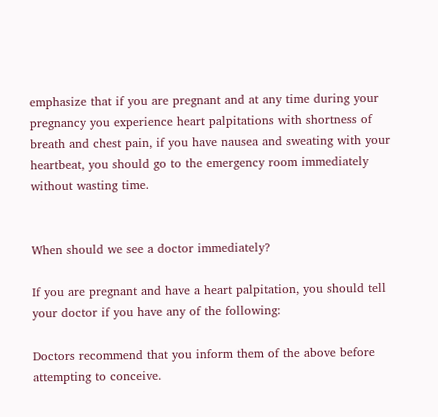emphasize that if you are pregnant and at any time during your pregnancy you experience heart palpitations with shortness of breath and chest pain, if you have nausea and sweating with your heartbeat, you should go to the emergency room immediately without wasting time.


When should we see a doctor immediately?

If you are pregnant and have a heart palpitation, you should tell your doctor if you have any of the following:

Doctors recommend that you inform them of the above before attempting to conceive.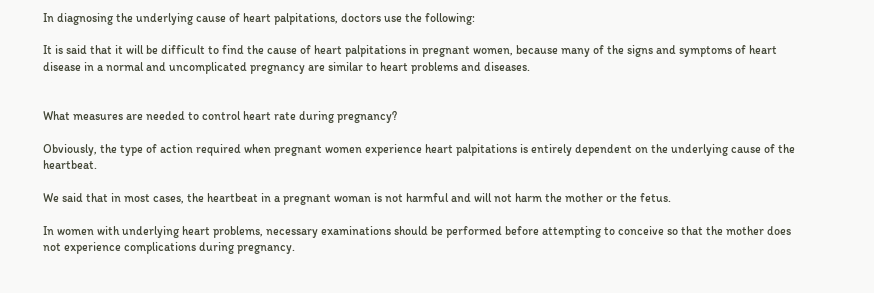In diagnosing the underlying cause of heart palpitations, doctors use the following:

It is said that it will be difficult to find the cause of heart palpitations in pregnant women, because many of the signs and symptoms of heart disease in a normal and uncomplicated pregnancy are similar to heart problems and diseases.


What measures are needed to control heart rate during pregnancy?

Obviously, the type of action required when pregnant women experience heart palpitations is entirely dependent on the underlying cause of the heartbeat.

We said that in most cases, the heartbeat in a pregnant woman is not harmful and will not harm the mother or the fetus.

In women with underlying heart problems, necessary examinations should be performed before attempting to conceive so that the mother does not experience complications during pregnancy.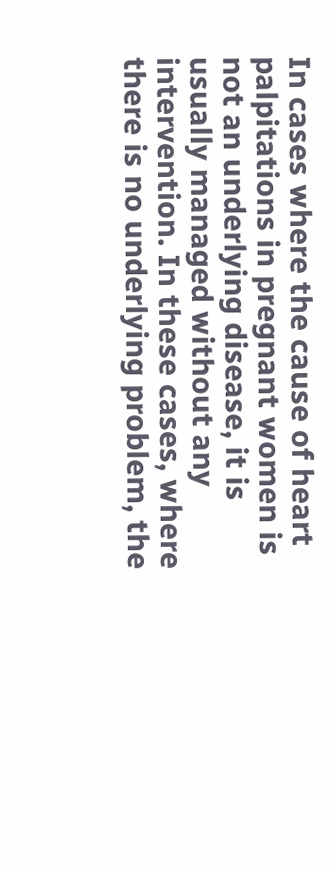In cases where the cause of heart palpitations in pregnant women is not an underlying disease, it is usually managed without any intervention. In these cases, where there is no underlying problem, the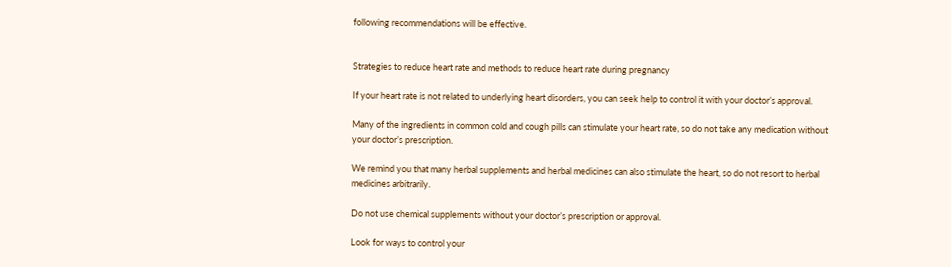following recommendations will be effective.


Strategies to reduce heart rate and methods to reduce heart rate during pregnancy

If your heart rate is not related to underlying heart disorders, you can seek help to control it with your doctor’s approval.

Many of the ingredients in common cold and cough pills can stimulate your heart rate, so do not take any medication without your doctor’s prescription.

We remind you that many herbal supplements and herbal medicines can also stimulate the heart, so do not resort to herbal medicines arbitrarily.

Do not use chemical supplements without your doctor’s prescription or approval.

Look for ways to control your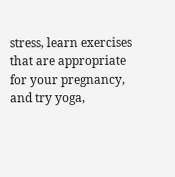stress, learn exercises that are appropriate for your pregnancy, and try yoga,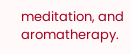meditation, and aromatherapy.